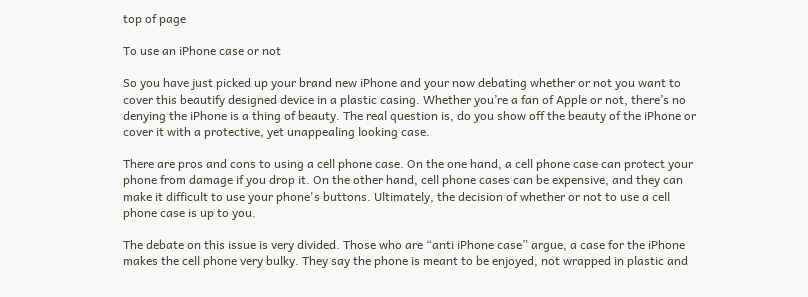top of page

To use an iPhone case or not

So you have just picked up your brand new iPhone and your now debating whether or not you want to cover this beautify designed device in a plastic casing. Whether you’re a fan of Apple or not, there’s no denying the iPhone is a thing of beauty. The real question is, do you show off the beauty of the iPhone or cover it with a protective, yet unappealing looking case.

There are pros and cons to using a cell phone case. On the one hand, a cell phone case can protect your phone from damage if you drop it. On the other hand, cell phone cases can be expensive, and they can make it difficult to use your phone's buttons. Ultimately, the decision of whether or not to use a cell phone case is up to you.

The debate on this issue is very divided. Those who are “anti iPhone case” argue, a case for the iPhone makes the cell phone very bulky. They say the phone is meant to be enjoyed, not wrapped in plastic and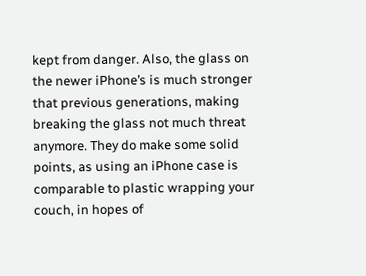kept from danger. Also, the glass on the newer iPhone’s is much stronger that previous generations, making breaking the glass not much threat anymore. They do make some solid points, as using an iPhone case is comparable to plastic wrapping your couch, in hopes of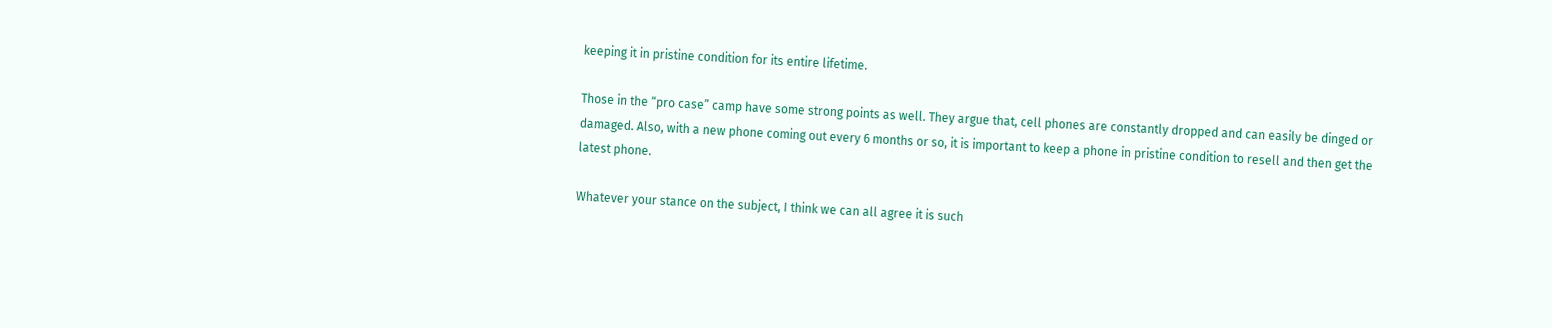keeping it in pristine condition for its entire lifetime.

Those in the “pro case” camp have some strong points as well. They argue that, cell phones are constantly dropped and can easily be dinged or damaged. Also, with a new phone coming out every 6 months or so, it is important to keep a phone in pristine condition to resell and then get the latest phone.

Whatever your stance on the subject, I think we can all agree it is such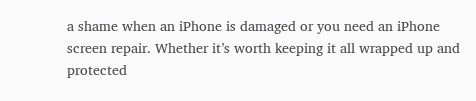a shame when an iPhone is damaged or you need an iPhone screen repair. Whether it’s worth keeping it all wrapped up and protected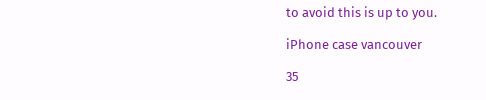to avoid this is up to you.

iPhone case vancouver

35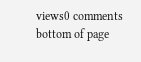views0 comments
bottom of page